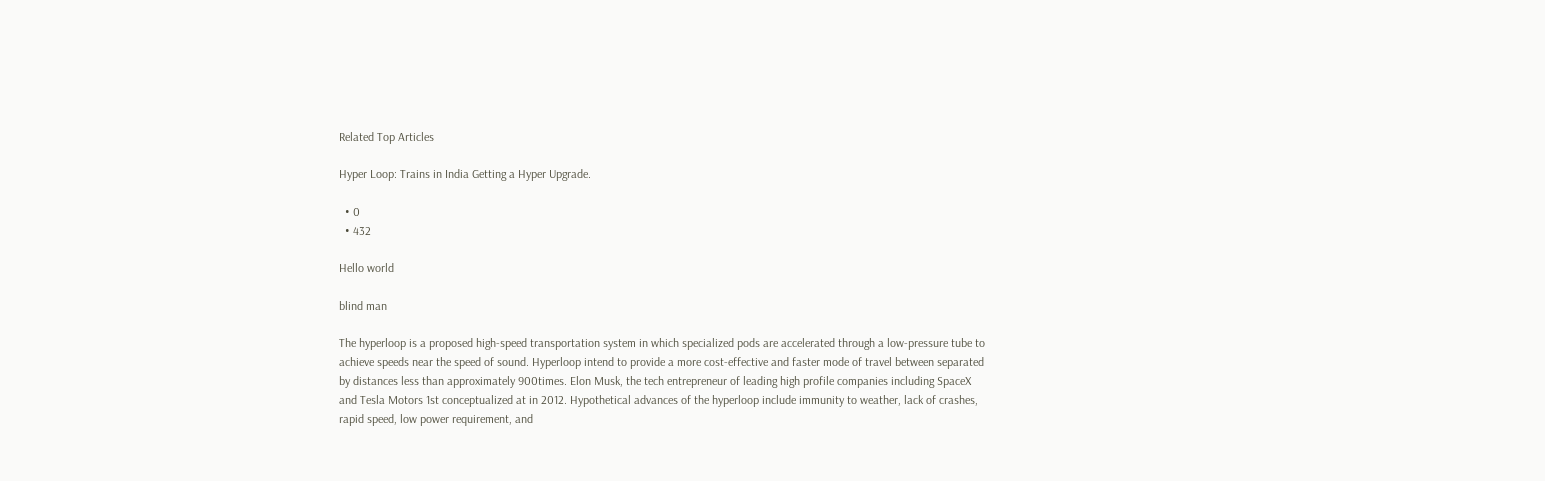Related Top Articles

Hyper Loop: Trains in India Getting a Hyper Upgrade.

  • 0
  • 432

Hello world

blind man

The hyperloop is a proposed high-speed transportation system in which specialized pods are accelerated through a low-pressure tube to achieve speeds near the speed of sound. Hyperloop intend to provide a more cost-effective and faster mode of travel between separated by distances less than approximately 900times. Elon Musk, the tech entrepreneur of leading high profile companies including SpaceX and Tesla Motors 1st conceptualized at in 2012. Hypothetical advances of the hyperloop include immunity to weather, lack of crashes, rapid speed, low power requirement, and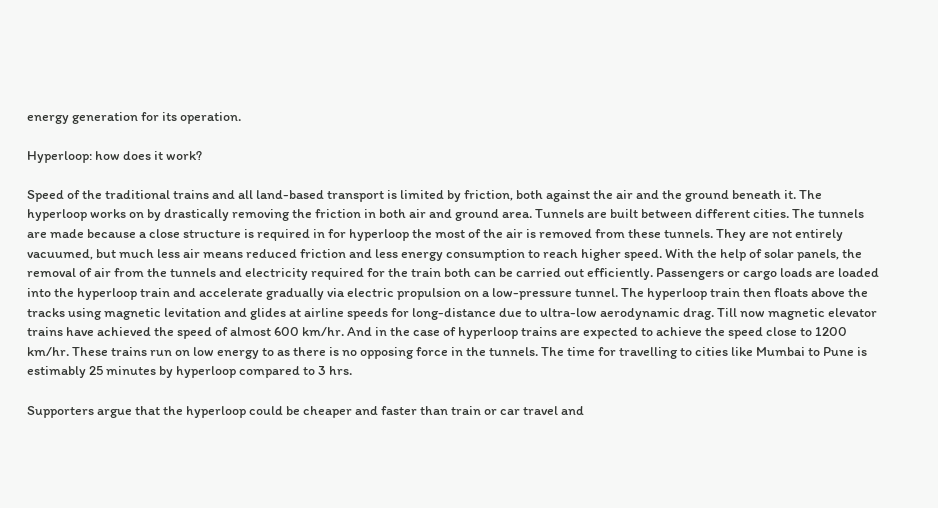energy generation for its operation.

Hyperloop: how does it work?

Speed of the traditional trains and all land-based transport is limited by friction, both against the air and the ground beneath it. The hyperloop works on by drastically removing the friction in both air and ground area. Tunnels are built between different cities. The tunnels are made because a close structure is required in for hyperloop the most of the air is removed from these tunnels. They are not entirely vacuumed, but much less air means reduced friction and less energy consumption to reach higher speed. With the help of solar panels, the removal of air from the tunnels and electricity required for the train both can be carried out efficiently. Passengers or cargo loads are loaded into the hyperloop train and accelerate gradually via electric propulsion on a low-pressure tunnel. The hyperloop train then floats above the tracks using magnetic levitation and glides at airline speeds for long-distance due to ultra-low aerodynamic drag. Till now magnetic elevator trains have achieved the speed of almost 600 km/hr. And in the case of hyperloop trains are expected to achieve the speed close to 1200 km/hr. These trains run on low energy to as there is no opposing force in the tunnels. The time for travelling to cities like Mumbai to Pune is estimably 25 minutes by hyperloop compared to 3 hrs.

Supporters argue that the hyperloop could be cheaper and faster than train or car travel and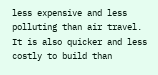less expensive and less polluting than air travel. It is also quicker and less costly to build than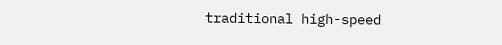traditional high-speed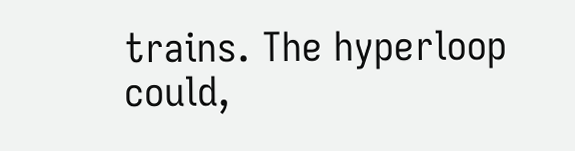trains. The hyperloop could,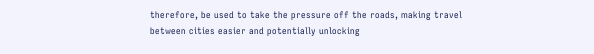therefore, be used to take the pressure off the roads, making travel between cities easier and potentially unlocking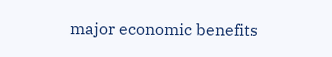major economic benefits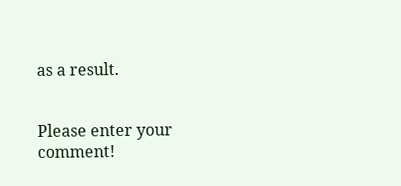as a result.


Please enter your comment!